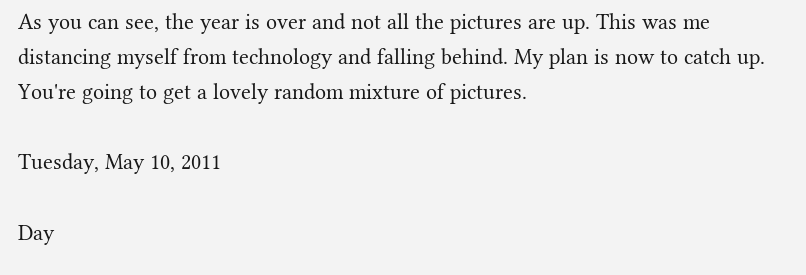As you can see, the year is over and not all the pictures are up. This was me distancing myself from technology and falling behind. My plan is now to catch up. You're going to get a lovely random mixture of pictures.

Tuesday, May 10, 2011

Day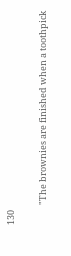130

          "The brownies are finished when a toothpick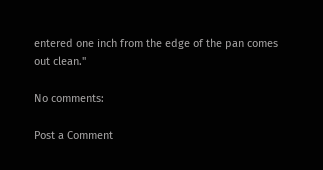entered one inch from the edge of the pan comes out clean."

No comments:

Post a Comment